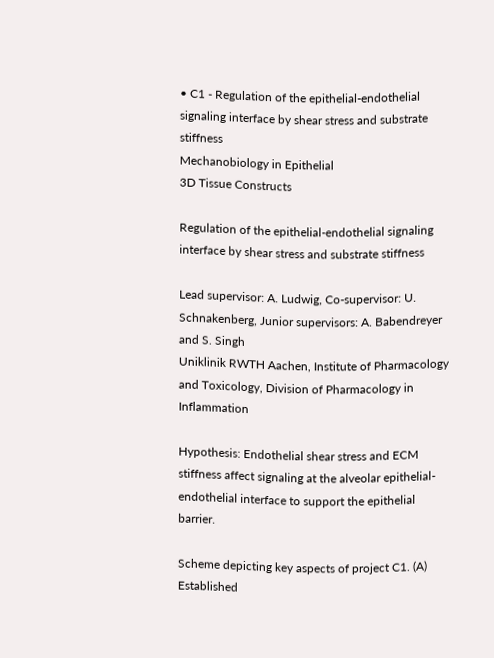• C1 - Regulation of the epithelial-endothelial signaling interface by shear stress and substrate stiffness
Mechanobiology in Epithelial
3D Tissue Constructs

Regulation of the epithelial-endothelial signaling interface by shear stress and substrate stiffness

Lead supervisor: A. Ludwig, Co-supervisor: U. Schnakenberg, Junior supervisors: A. Babendreyer and S. Singh
Uniklinik RWTH Aachen, Institute of Pharmacology and Toxicology, Division of Pharmacology in Inflammation

Hypothesis: Endothelial shear stress and ECM stiffness affect signaling at the alveolar epithelial-endothelial interface to support the epithelial barrier.

Scheme depicting key aspects of project C1. (A) Established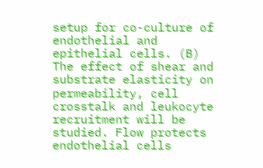setup for co-culture of endothelial and epithelial cells. (B) The effect of shear and substrate elasticity on permeability, cell crosstalk and leukocyte recruitment will be studied. Flow protects endothelial cells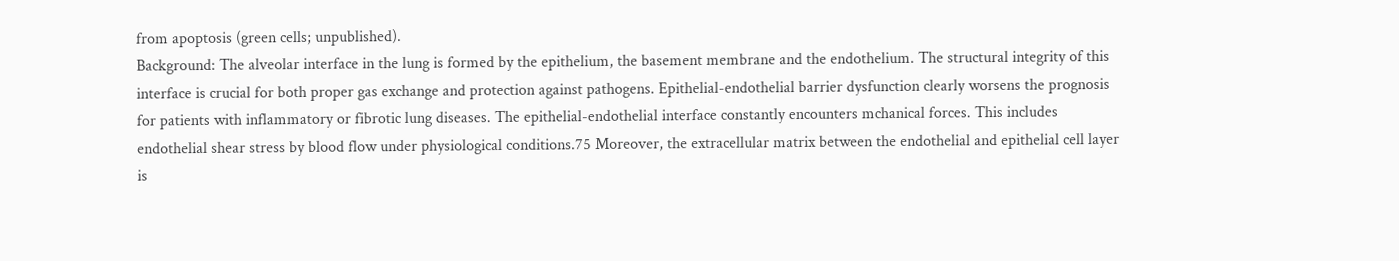from apoptosis (green cells; unpublished).
Background: The alveolar interface in the lung is formed by the epithelium, the basement membrane and the endothelium. The structural integrity of this interface is crucial for both proper gas exchange and protection against pathogens. Epithelial-endothelial barrier dysfunction clearly worsens the prognosis for patients with inflammatory or fibrotic lung diseases. The epithelial-endothelial interface constantly encounters mchanical forces. This includes endothelial shear stress by blood flow under physiological conditions.75 Moreover, the extracellular matrix between the endothelial and epithelial cell layer is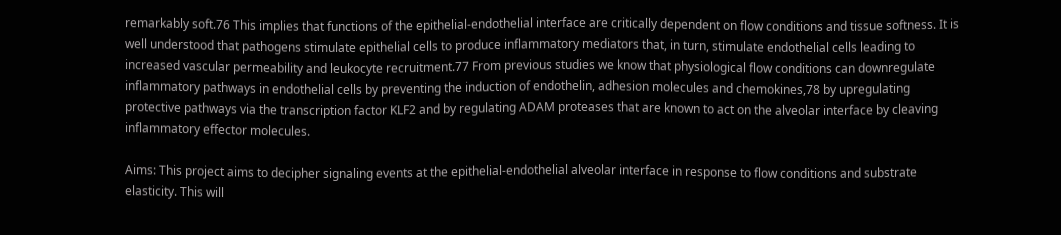remarkably soft.76 This implies that functions of the epithelial-endothelial interface are critically dependent on flow conditions and tissue softness. It is well understood that pathogens stimulate epithelial cells to produce inflammatory mediators that, in turn, stimulate endothelial cells leading to increased vascular permeability and leukocyte recruitment.77 From previous studies we know that physiological flow conditions can downregulate inflammatory pathways in endothelial cells by preventing the induction of endothelin, adhesion molecules and chemokines,78 by upregulating protective pathways via the transcription factor KLF2 and by regulating ADAM proteases that are known to act on the alveolar interface by cleaving inflammatory effector molecules.

Aims: This project aims to decipher signaling events at the epithelial-endothelial alveolar interface in response to flow conditions and substrate elasticity. This will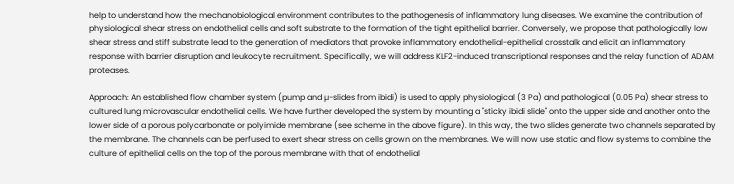help to understand how the mechanobiological environment contributes to the pathogenesis of inflammatory lung diseases. We examine the contribution of physiological shear stress on endothelial cells and soft substrate to the formation of the tight epithelial barrier. Conversely, we propose that pathologically low shear stress and stiff substrate lead to the generation of mediators that provoke inflammatory endothelial-epithelial crosstalk and elicit an inflammatory response with barrier disruption and leukocyte recruitment. Specifically, we will address KLF2-induced transcriptional responses and the relay function of ADAM proteases.

Approach: An established flow chamber system (pump and µ-slides from ibidi) is used to apply physiological (3 Pa) and pathological (0.05 Pa) shear stress to cultured lung microvascular endothelial cells. We have further developed the system by mounting a "sticky ibidi slide" onto the upper side and another onto the lower side of a porous polycarbonate or polyimide membrane (see scheme in the above figure). In this way, the two slides generate two channels separated by the membrane. The channels can be perfused to exert shear stress on cells grown on the membranes. We will now use static and flow systems to combine the culture of epithelial cells on the top of the porous membrane with that of endothelial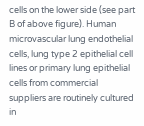cells on the lower side (see part B of above figure). Human microvascular lung endothelial cells, lung type 2 epithelial cell lines or primary lung epithelial cells from commercial suppliers are routinely cultured in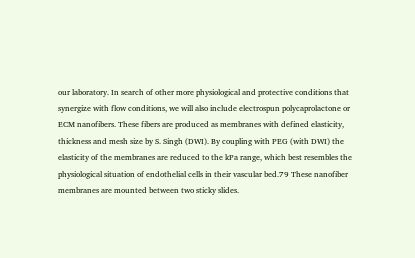our laboratory. In search of other more physiological and protective conditions that synergize with flow conditions, we will also include electrospun polycaprolactone or ECM nanofibers. These fibers are produced as membranes with defined elasticity, thickness and mesh size by S. Singh (DWI). By coupling with PEG (with DWI) the elasticity of the membranes are reduced to the kPa range, which best resembles the physiological situation of endothelial cells in their vascular bed.79 These nanofiber membranes are mounted between two sticky slides.